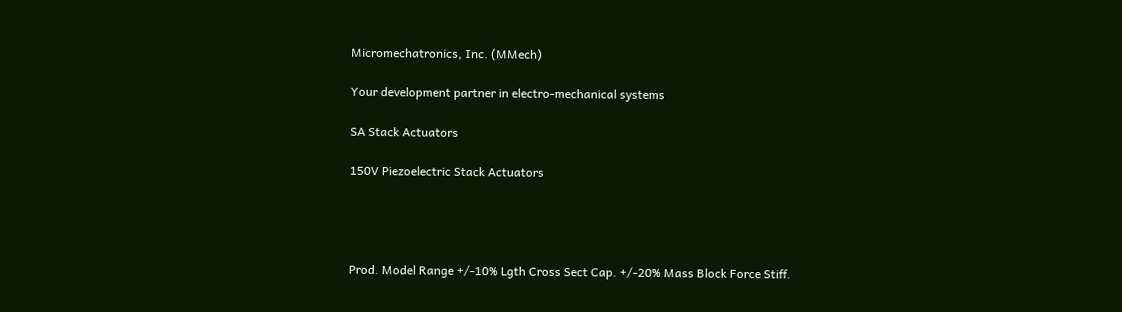Micromechatronics, Inc. (MMech)

Your development partner in electro-mechanical systems

SA Stack Actuators

150V Piezoelectric Stack Actuators




Prod. Model Range +/-10% Lgth Cross Sect Cap. +/-20% Mass Block Force Stiff.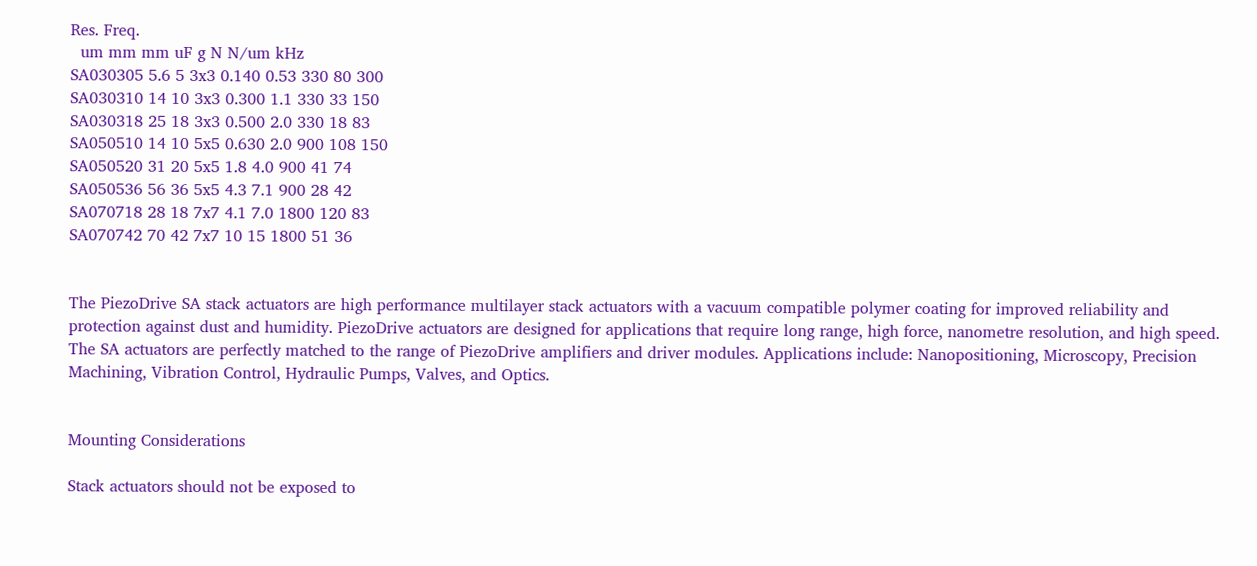Res. Freq.
  um mm mm uF g N N/um kHz
SA030305 5.6 5 3x3 0.140 0.53 330 80 300
SA030310 14 10 3x3 0.300 1.1 330 33 150
SA030318 25 18 3x3 0.500 2.0 330 18 83
SA050510 14 10 5x5 0.630 2.0 900 108 150
SA050520 31 20 5x5 1.8 4.0 900 41 74
SA050536 56 36 5x5 4.3 7.1 900 28 42
SA070718 28 18 7x7 4.1 7.0 1800 120 83
SA070742 70 42 7x7 10 15 1800 51 36


The PiezoDrive SA stack actuators are high performance multilayer stack actuators with a vacuum compatible polymer coating for improved reliability and protection against dust and humidity. PiezoDrive actuators are designed for applications that require long range, high force, nanometre resolution, and high speed. The SA actuators are perfectly matched to the range of PiezoDrive amplifiers and driver modules. Applications include: Nanopositioning, Microscopy, Precision Machining, Vibration Control, Hydraulic Pumps, Valves, and Optics.


Mounting Considerations

Stack actuators should not be exposed to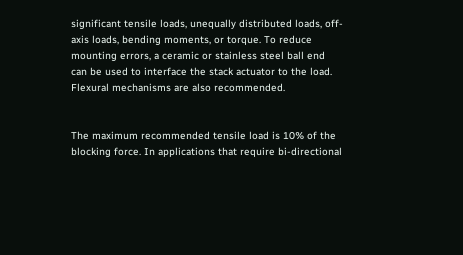significant tensile loads, unequally distributed loads, off-axis loads, bending moments, or torque. To reduce mounting errors, a ceramic or stainless steel ball end can be used to interface the stack actuator to the load. Flexural mechanisms are also recommended.


The maximum recommended tensile load is 10% of the blocking force. In applications that require bi-directional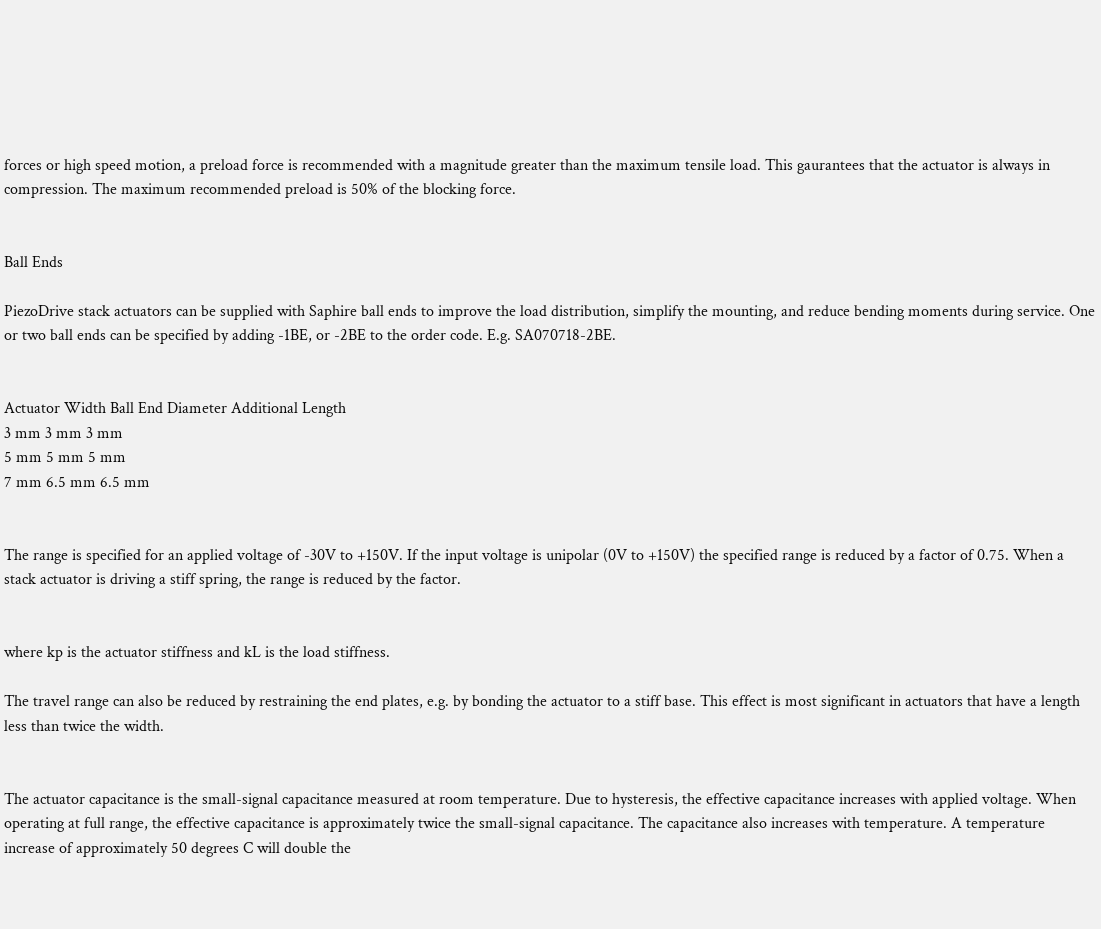forces or high speed motion, a preload force is recommended with a magnitude greater than the maximum tensile load. This gaurantees that the actuator is always in compression. The maximum recommended preload is 50% of the blocking force.


Ball Ends

PiezoDrive stack actuators can be supplied with Saphire ball ends to improve the load distribution, simplify the mounting, and reduce bending moments during service. One or two ball ends can be specified by adding -1BE, or -2BE to the order code. E.g. SA070718-2BE.


Actuator Width Ball End Diameter Additional Length
3 mm 3 mm 3 mm
5 mm 5 mm 5 mm
7 mm 6.5 mm 6.5 mm


The range is specified for an applied voltage of -30V to +150V. If the input voltage is unipolar (0V to +150V) the specified range is reduced by a factor of 0.75. When a stack actuator is driving a stiff spring, the range is reduced by the factor.


where kp is the actuator stiffness and kL is the load stiffness.

The travel range can also be reduced by restraining the end plates, e.g. by bonding the actuator to a stiff base. This effect is most significant in actuators that have a length less than twice the width.


The actuator capacitance is the small-signal capacitance measured at room temperature. Due to hysteresis, the effective capacitance increases with applied voltage. When operating at full range, the effective capacitance is approximately twice the small-signal capacitance. The capacitance also increases with temperature. A temperature increase of approximately 50 degrees C will double the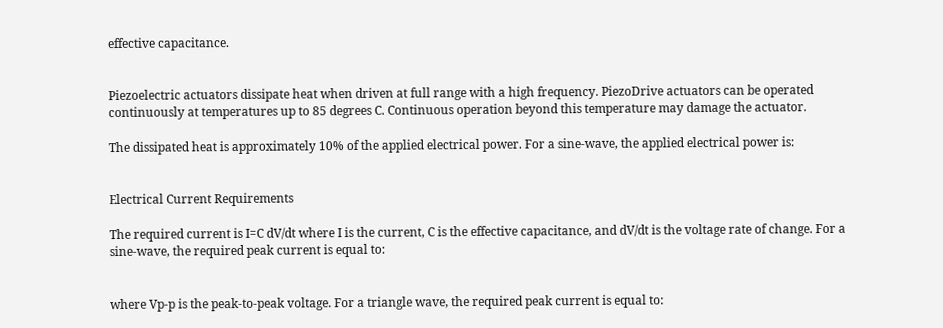effective capacitance.


Piezoelectric actuators dissipate heat when driven at full range with a high frequency. PiezoDrive actuators can be operated continuously at temperatures up to 85 degrees C. Continuous operation beyond this temperature may damage the actuator.

The dissipated heat is approximately 10% of the applied electrical power. For a sine-wave, the applied electrical power is:


Electrical Current Requirements

The required current is I=C dV/dt where I is the current, C is the effective capacitance, and dV/dt is the voltage rate of change. For a sine-wave, the required peak current is equal to:


where Vp-p is the peak-to-peak voltage. For a triangle wave, the required peak current is equal to: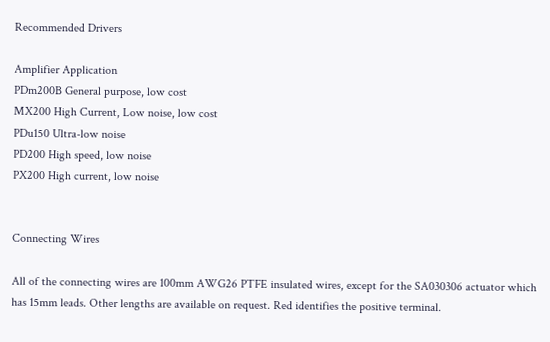Recommended Drivers

Amplifier Application
PDm200B General purpose, low cost
MX200 High Current, Low noise, low cost
PDu150 Ultra-low noise
PD200 High speed, low noise
PX200 High current, low noise


Connecting Wires

All of the connecting wires are 100mm AWG26 PTFE insulated wires, except for the SA030306 actuator which has 15mm leads. Other lengths are available on request. Red identifies the positive terminal.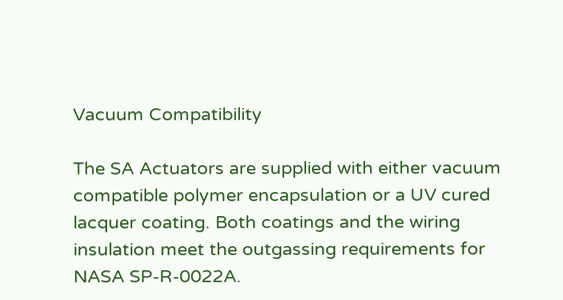Vacuum Compatibility

The SA Actuators are supplied with either vacuum compatible polymer encapsulation or a UV cured lacquer coating. Both coatings and the wiring insulation meet the outgassing requirements for NASA SP-R-0022A.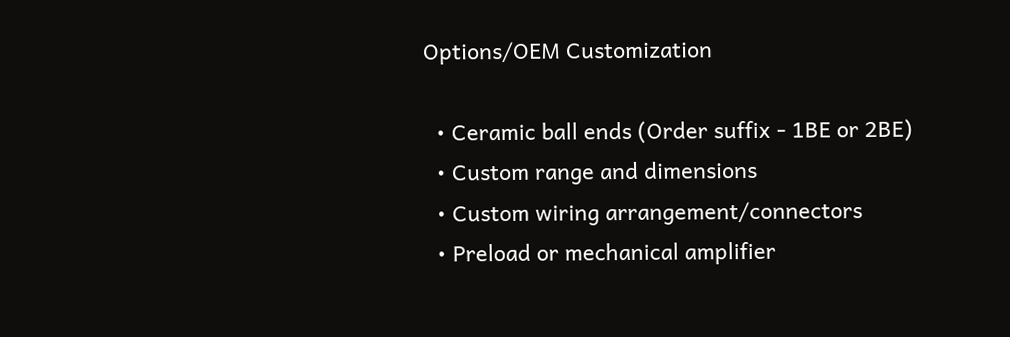Options/OEM Customization

  • Ceramic ball ends (Order suffix - 1BE or 2BE)
  • Custom range and dimensions
  • Custom wiring arrangement/connectors
  • Preload or mechanical amplifier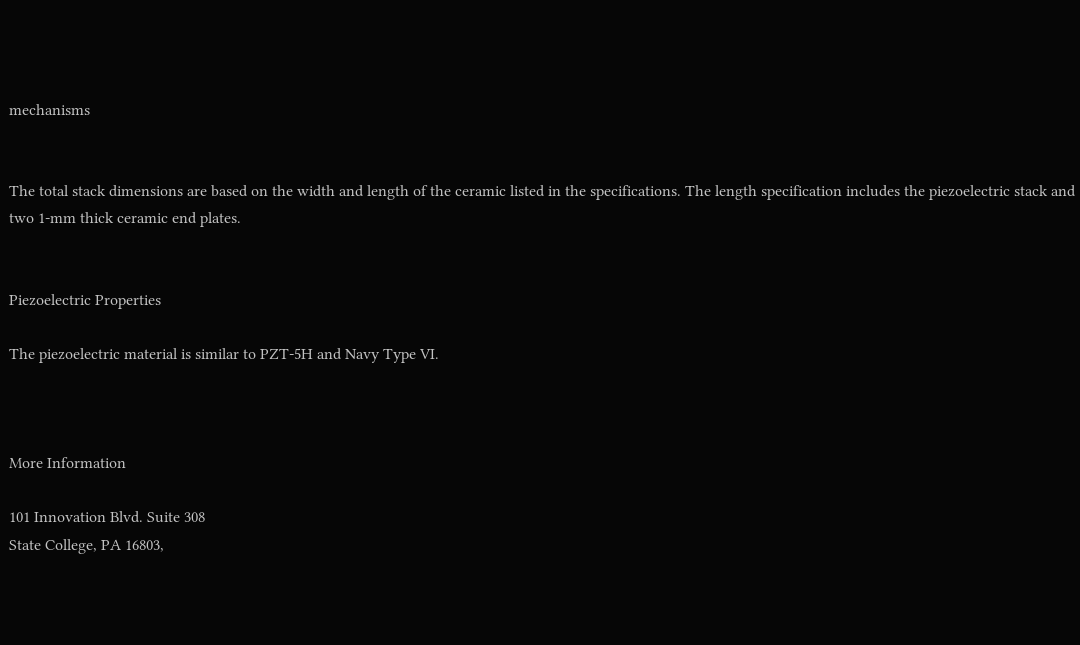mechanisms


The total stack dimensions are based on the width and length of the ceramic listed in the specifications. The length specification includes the piezoelectric stack and two 1-mm thick ceramic end plates.


Piezoelectric Properties

The piezoelectric material is similar to PZT-5H and Navy Type VI.



More Information

101 Innovation Blvd. Suite 308
State College, PA 16803,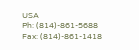USA
Ph: (814)-861-5688
Fax: (814)-861-1418